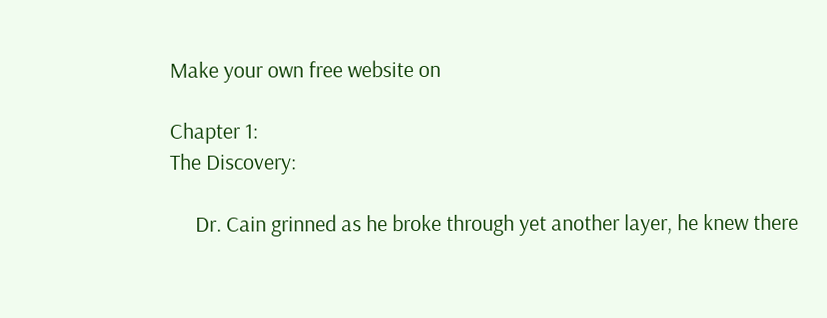Make your own free website on

Chapter 1:
The Discovery:

     Dr. Cain grinned as he broke through yet another layer, he knew there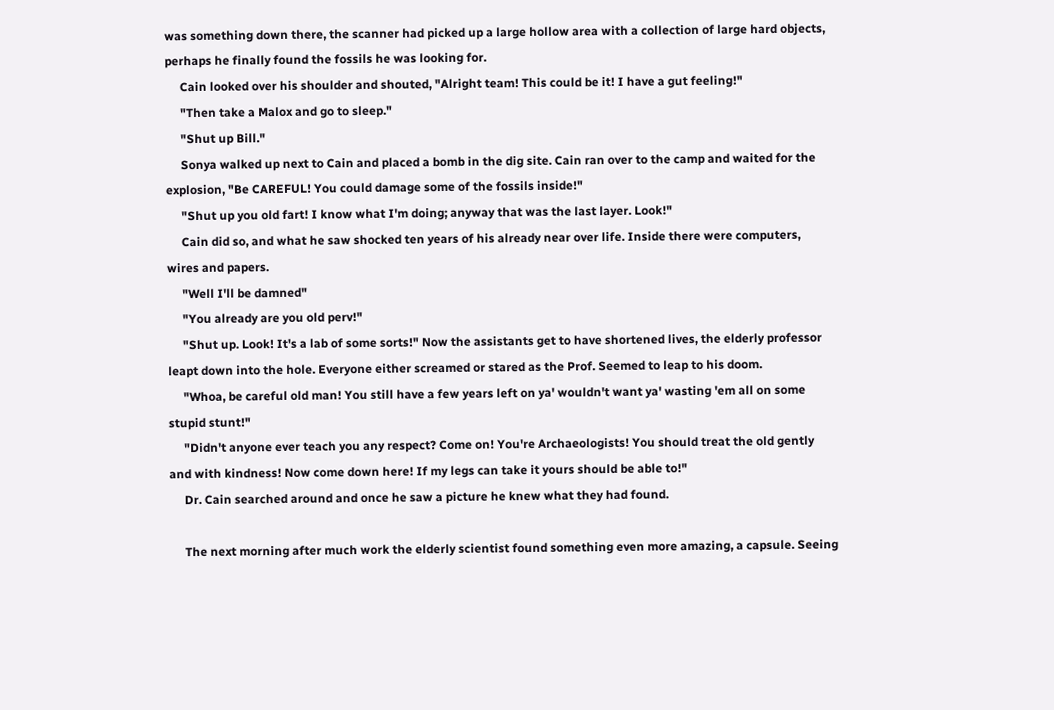was something down there, the scanner had picked up a large hollow area with a collection of large hard objects, perhaps he finally found the fossils he was looking for.
     Cain looked over his shoulder and shouted, "Alright team! This could be it! I have a gut feeling!"
     "Then take a Malox and go to sleep."
     "Shut up Bill."
     Sonya walked up next to Cain and placed a bomb in the dig site. Cain ran over to the camp and waited for the explosion, "Be CAREFUL! You could damage some of the fossils inside!"
     "Shut up you old fart! I know what I'm doing; anyway that was the last layer. Look!"
     Cain did so, and what he saw shocked ten years of his already near over life. Inside there were computers, wires and papers.
     "Well I'll be damned"
     "You already are you old perv!"
     "Shut up. Look! It's a lab of some sorts!" Now the assistants get to have shortened lives, the elderly professor leapt down into the hole. Everyone either screamed or stared as the Prof. Seemed to leap to his doom.
     "Whoa, be careful old man! You still have a few years left on ya' wouldn't want ya' wasting 'em all on some stupid stunt!"
     "Didn't anyone ever teach you any respect? Come on! You're Archaeologists! You should treat the old gently and with kindness! Now come down here! If my legs can take it yours should be able to!"
     Dr. Cain searched around and once he saw a picture he knew what they had found.

     The next morning after much work the elderly scientist found something even more amazing, a capsule. Seeing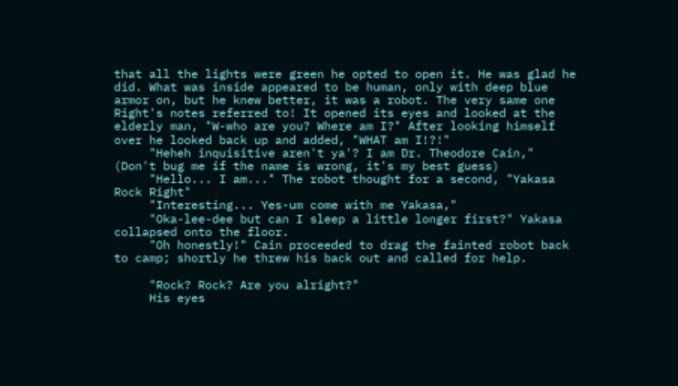that all the lights were green he opted to open it. He was glad he did. What was inside appeared to be human, only with deep blue armor on, but he knew better, it was a robot. The very same one Right's notes referred to! It opened its eyes and looked at the elderly man, "W-who are you? Where am I?" After looking himself over he looked back up and added, "WHAT am I!?!"
     "Heheh inquisitive aren't ya'? I am Dr. Theodore Cain," (Don't bug me if the name is wrong, it's my best guess)
     "Hello... I am..." The robot thought for a second, "Yakasa Rock Right"
     "Interesting... Yes-um come with me Yakasa,"
     "Oka-lee-dee but can I sleep a little longer first?" Yakasa collapsed onto the floor.
     "Oh honestly!" Cain proceeded to drag the fainted robot back to camp; shortly he threw his back out and called for help.

     "Rock? Rock? Are you alright?"
     His eyes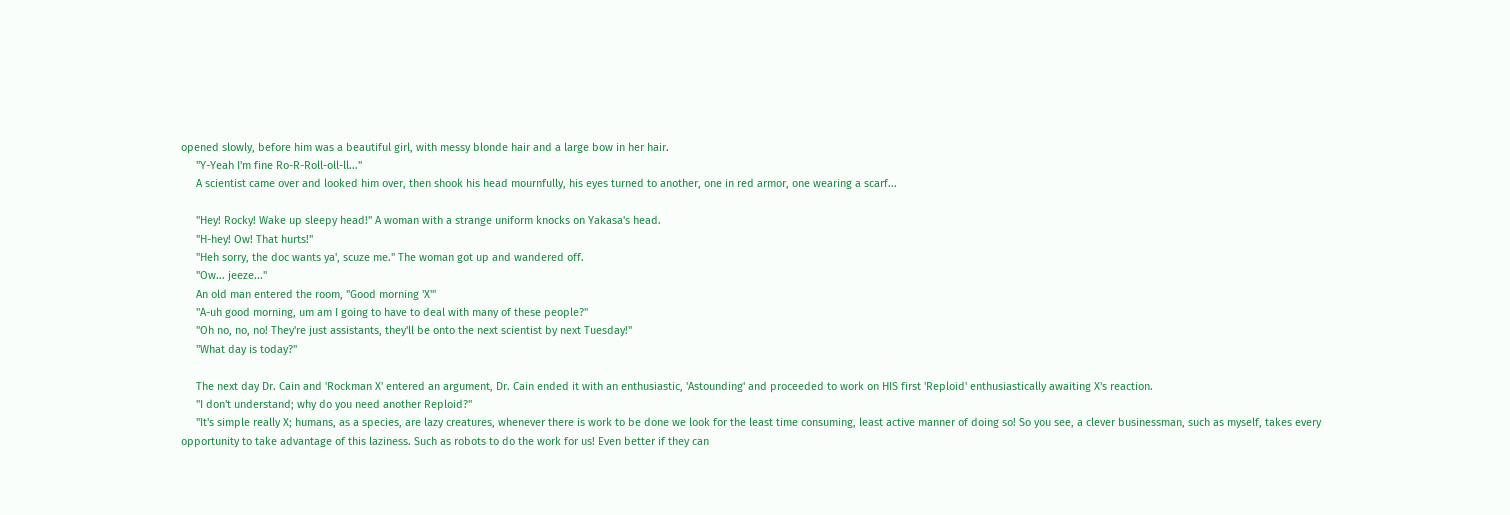opened slowly, before him was a beautiful girl, with messy blonde hair and a large bow in her hair.
     "Y-Yeah I'm fine Ro-R-Roll-oll-ll..."
     A scientist came over and looked him over, then shook his head mournfully, his eyes turned to another, one in red armor, one wearing a scarf...

     "Hey! Rocky! Wake up sleepy head!" A woman with a strange uniform knocks on Yakasa's head.
     "H-hey! Ow! That hurts!"
     "Heh sorry, the doc wants ya', scuze me." The woman got up and wandered off.
     "Ow... jeeze..."
     An old man entered the room, "Good morning 'X'"
     "A-uh good morning, um am I going to have to deal with many of these people?"
     "Oh no, no, no! They're just assistants, they'll be onto the next scientist by next Tuesday!"
     "What day is today?"

     The next day Dr. Cain and 'Rockman X' entered an argument, Dr. Cain ended it with an enthusiastic, 'Astounding' and proceeded to work on HIS first 'Reploid' enthusiastically awaiting X's reaction.
     "I don't understand; why do you need another Reploid?"
     "It's simple really X; humans, as a species, are lazy creatures, whenever there is work to be done we look for the least time consuming, least active manner of doing so! So you see, a clever businessman, such as myself, takes every opportunity to take advantage of this laziness. Such as robots to do the work for us! Even better if they can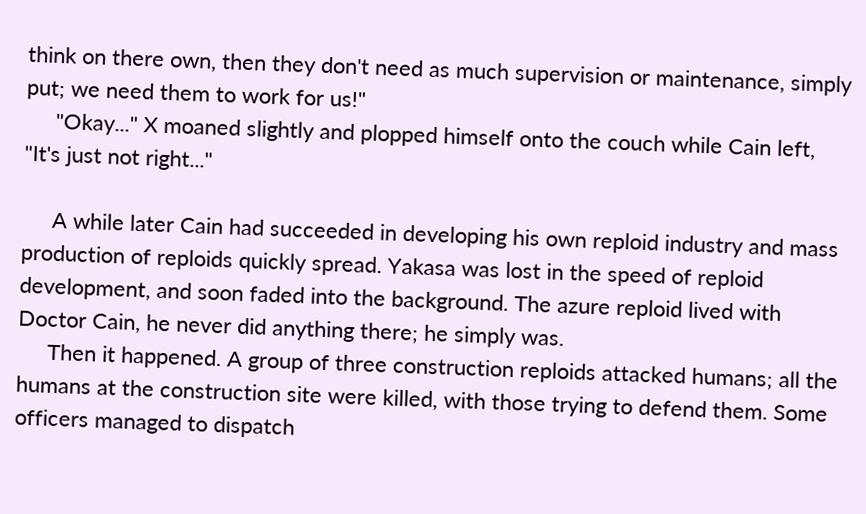think on there own, then they don't need as much supervision or maintenance, simply put; we need them to work for us!"
     "Okay..." X moaned slightly and plopped himself onto the couch while Cain left, "It's just not right..."

     A while later Cain had succeeded in developing his own reploid industry and mass production of reploids quickly spread. Yakasa was lost in the speed of reploid development, and soon faded into the background. The azure reploid lived with Doctor Cain, he never did anything there; he simply was.
     Then it happened. A group of three construction reploids attacked humans; all the humans at the construction site were killed, with those trying to defend them. Some officers managed to dispatch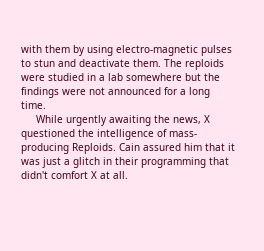with them by using electro-magnetic pulses to stun and deactivate them. The reploids were studied in a lab somewhere but the findings were not announced for a long time.
     While urgently awaiting the news, X questioned the intelligence of mass-producing Reploids. Cain assured him that it was just a glitch in their programming that didn't comfort X at all.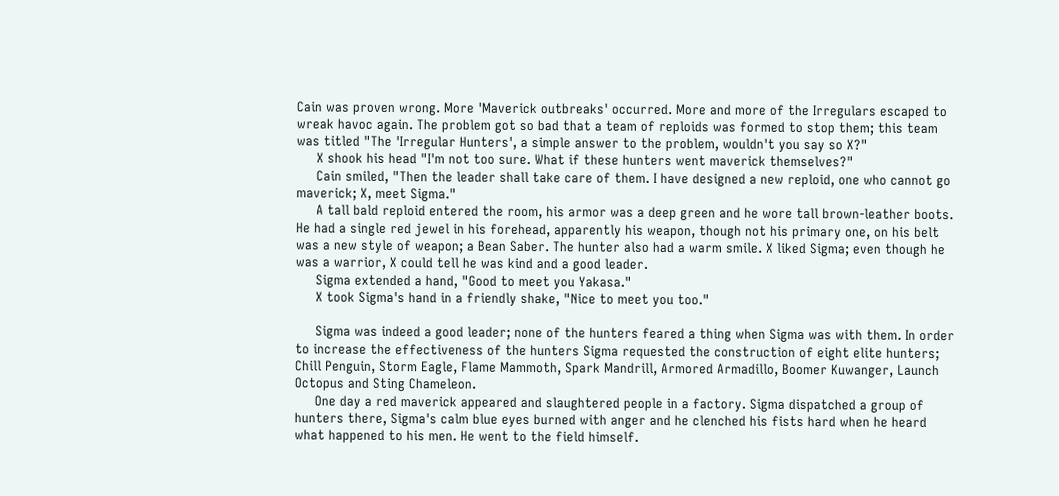Cain was proven wrong. More 'Maverick outbreaks' occurred. More and more of the Irregulars escaped to wreak havoc again. The problem got so bad that a team of reploids was formed to stop them; this team was titled "The 'Irregular Hunters', a simple answer to the problem, wouldn't you say so X?"
     X shook his head "I'm not too sure. What if these hunters went maverick themselves?"
     Cain smiled, "Then the leader shall take care of them. I have designed a new reploid, one who cannot go maverick; X, meet Sigma."
     A tall bald reploid entered the room, his armor was a deep green and he wore tall brown-leather boots. He had a single red jewel in his forehead, apparently his weapon, though not his primary one, on his belt was a new style of weapon; a Bean Saber. The hunter also had a warm smile. X liked Sigma; even though he was a warrior, X could tell he was kind and a good leader.
     Sigma extended a hand, "Good to meet you Yakasa."
     X took Sigma's hand in a friendly shake, "Nice to meet you too."

     Sigma was indeed a good leader; none of the hunters feared a thing when Sigma was with them. In order to increase the effectiveness of the hunters Sigma requested the construction of eight elite hunters; Chill Penguin, Storm Eagle, Flame Mammoth, Spark Mandrill, Armored Armadillo, Boomer Kuwanger, Launch Octopus and Sting Chameleon.
     One day a red maverick appeared and slaughtered people in a factory. Sigma dispatched a group of hunters there, Sigma's calm blue eyes burned with anger and he clenched his fists hard when he heard what happened to his men. He went to the field himself.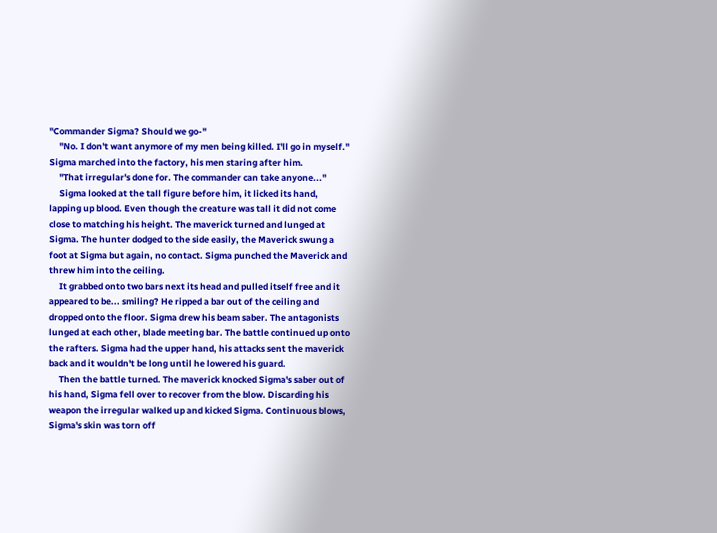"Commander Sigma? Should we go-"
     "No. I don't want anymore of my men being killed. I'll go in myself." Sigma marched into the factory, his men staring after him.
     "That irregular's done for. The commander can take anyone..."
     Sigma looked at the tall figure before him, it licked its hand, lapping up blood. Even though the creature was tall it did not come close to matching his height. The maverick turned and lunged at Sigma. The hunter dodged to the side easily, the Maverick swung a foot at Sigma but again, no contact. Sigma punched the Maverick and threw him into the ceiling.
     It grabbed onto two bars next its head and pulled itself free and it appeared to be... smiling? He ripped a bar out of the ceiling and dropped onto the floor. Sigma drew his beam saber. The antagonists lunged at each other, blade meeting bar. The battle continued up onto the rafters. Sigma had the upper hand, his attacks sent the maverick back and it wouldn't be long until he lowered his guard.
     Then the battle turned. The maverick knocked Sigma's saber out of his hand, Sigma fell over to recover from the blow. Discarding his weapon the irregular walked up and kicked Sigma. Continuous blows, Sigma's skin was torn off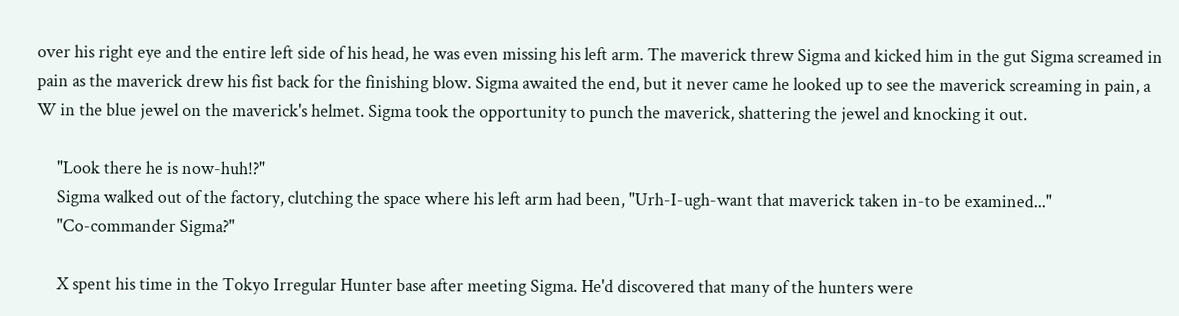over his right eye and the entire left side of his head, he was even missing his left arm. The maverick threw Sigma and kicked him in the gut Sigma screamed in pain as the maverick drew his fist back for the finishing blow. Sigma awaited the end, but it never came he looked up to see the maverick screaming in pain, a W in the blue jewel on the maverick's helmet. Sigma took the opportunity to punch the maverick, shattering the jewel and knocking it out.

     "Look there he is now-huh!?"
     Sigma walked out of the factory, clutching the space where his left arm had been, "Urh-I-ugh-want that maverick taken in-to be examined..."
     "Co-commander Sigma?"

     X spent his time in the Tokyo Irregular Hunter base after meeting Sigma. He'd discovered that many of the hunters were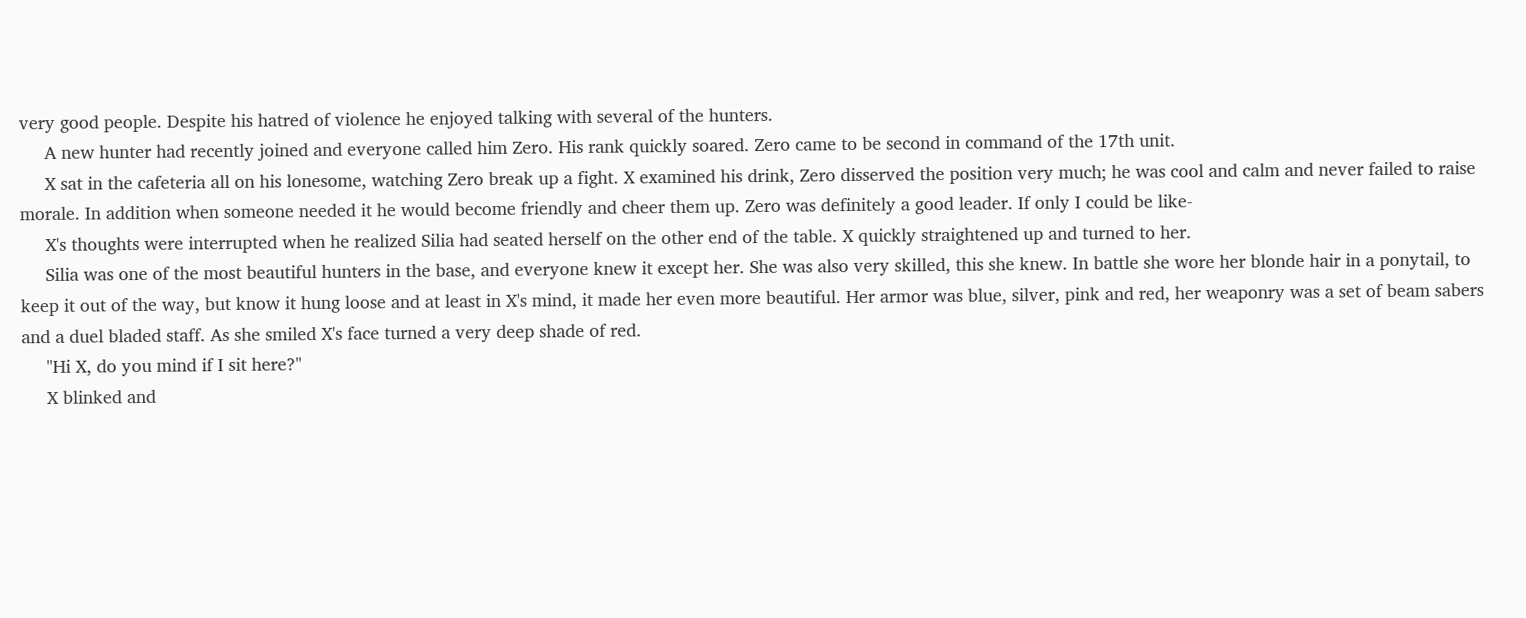very good people. Despite his hatred of violence he enjoyed talking with several of the hunters.
     A new hunter had recently joined and everyone called him Zero. His rank quickly soared. Zero came to be second in command of the 17th unit.
     X sat in the cafeteria all on his lonesome, watching Zero break up a fight. X examined his drink, Zero disserved the position very much; he was cool and calm and never failed to raise morale. In addition when someone needed it he would become friendly and cheer them up. Zero was definitely a good leader. If only I could be like-
     X's thoughts were interrupted when he realized Silia had seated herself on the other end of the table. X quickly straightened up and turned to her.
     Silia was one of the most beautiful hunters in the base, and everyone knew it except her. She was also very skilled, this she knew. In battle she wore her blonde hair in a ponytail, to keep it out of the way, but know it hung loose and at least in X's mind, it made her even more beautiful. Her armor was blue, silver, pink and red, her weaponry was a set of beam sabers and a duel bladed staff. As she smiled X's face turned a very deep shade of red.
     "Hi X, do you mind if I sit here?"
     X blinked and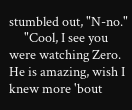stumbled out, "N-no."
     "Cool, I see you were watching Zero. He is amazing, wish I knew more 'bout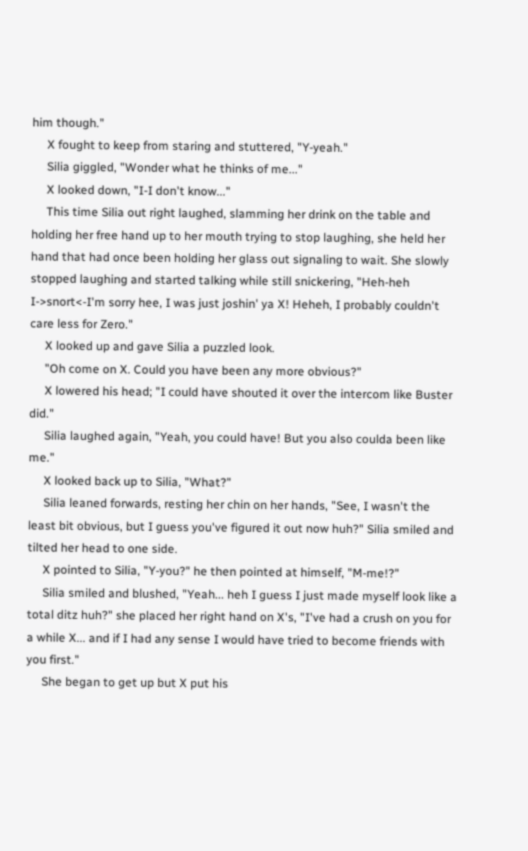him though."
     X fought to keep from staring and stuttered, "Y-yeah."
     Silia giggled, "Wonder what he thinks of me..."
     X looked down, "I-I don't know..."
     This time Silia out right laughed, slamming her drink on the table and holding her free hand up to her mouth trying to stop laughing, she held her hand that had once been holding her glass out signaling to wait. She slowly stopped laughing and started talking while still snickering, "Heh-heh I->snort<-I'm sorry hee, I was just joshin' ya X! Heheh, I probably couldn't care less for Zero."
     X looked up and gave Silia a puzzled look.
     "Oh come on X. Could you have been any more obvious?"
     X lowered his head; "I could have shouted it over the intercom like Buster did."
     Silia laughed again, "Yeah, you could have! But you also coulda been like me."
     X looked back up to Silia, "What?"
     Silia leaned forwards, resting her chin on her hands, "See, I wasn't the least bit obvious, but I guess you've figured it out now huh?" Silia smiled and tilted her head to one side.
     X pointed to Silia, "Y-you?" he then pointed at himself, "M-me!?"
     Silia smiled and blushed, "Yeah... heh I guess I just made myself look like a total ditz huh?" she placed her right hand on X's, "I've had a crush on you for a while X... and if I had any sense I would have tried to become friends with you first."
     She began to get up but X put his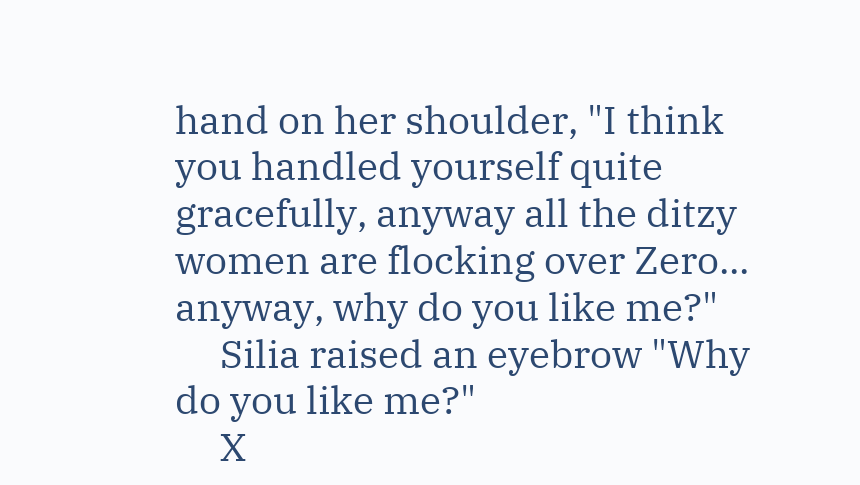hand on her shoulder, "I think you handled yourself quite gracefully, anyway all the ditzy women are flocking over Zero... anyway, why do you like me?"
     Silia raised an eyebrow "Why do you like me?"
     X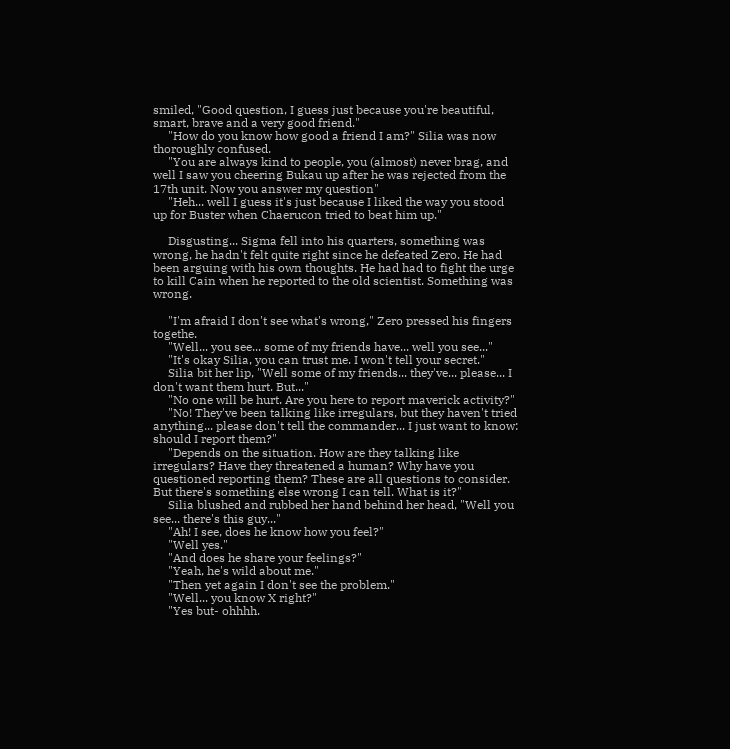smiled, "Good question, I guess just because you're beautiful, smart, brave and a very good friend."
     "How do you know how good a friend I am?" Silia was now thoroughly confused.
     "You are always kind to people, you (almost) never brag, and well I saw you cheering Bukau up after he was rejected from the 17th unit. Now you answer my question"
     "Heh... well I guess it's just because I liked the way you stood up for Buster when Chaerucon tried to beat him up."

     Disgusting... Sigma fell into his quarters, something was wrong, he hadn't felt quite right since he defeated Zero. He had been arguing with his own thoughts. He had had to fight the urge to kill Cain when he reported to the old scientist. Something was wrong.

     "I'm afraid I don't see what's wrong," Zero pressed his fingers togethe.
     "Well... you see... some of my friends have... well you see..."
     "It's okay Silia, you can trust me. I won't tell your secret."
     Silia bit her lip, "Well some of my friends... they've... please... I don't want them hurt. But..."
     "No one will be hurt. Are you here to report maverick activity?"
     "No! They've been talking like irregulars, but they haven't tried anything... please don't tell the commander... I just want to know: should I report them?"
     "Depends on the situation. How are they talking like irregulars? Have they threatened a human? Why have you questioned reporting them? These are all questions to consider. But there's something else wrong I can tell. What is it?"
     Silia blushed and rubbed her hand behind her head, "Well you see... there's this guy..."
     "Ah! I see, does he know how you feel?"
     "Well yes."
     "And does he share your feelings?"
     "Yeah, he's wild about me."
     "Then yet again I don't see the problem."
     "Well... you know X right?"
     "Yes but- ohhhh.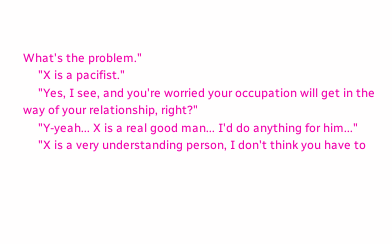What's the problem."
     "X is a pacifist."
     "Yes, I see, and you're worried your occupation will get in the way of your relationship, right?"
     "Y-yeah... X is a real good man... I'd do anything for him..."
     "X is a very understanding person, I don't think you have to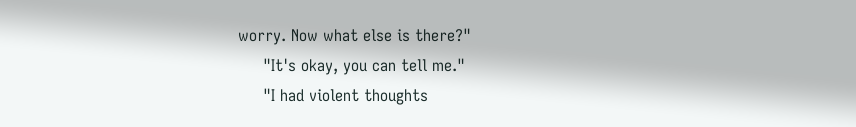worry. Now what else is there?"
     "It's okay, you can tell me."
     "I had violent thoughts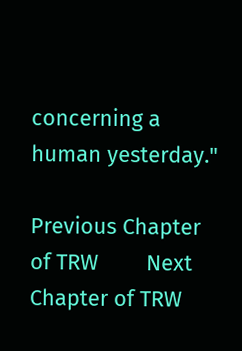concerning a human yesterday."

Previous Chapter of TRW        Next Chapter of TRW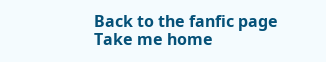Back to the fanfic page        Take me home